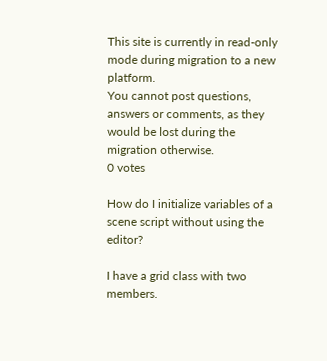This site is currently in read-only mode during migration to a new platform.
You cannot post questions, answers or comments, as they would be lost during the migration otherwise.
0 votes

How do I initialize variables of a scene script without using the editor?

I have a grid class with two members.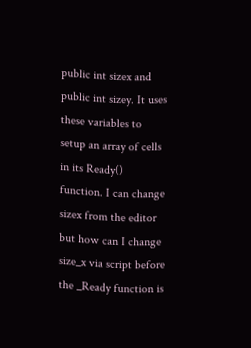public int sizex and public int sizey. It uses these variables to setup an array of cells in its Ready() function. I can change sizex from the editor but how can I change size_x via script before the _Ready function is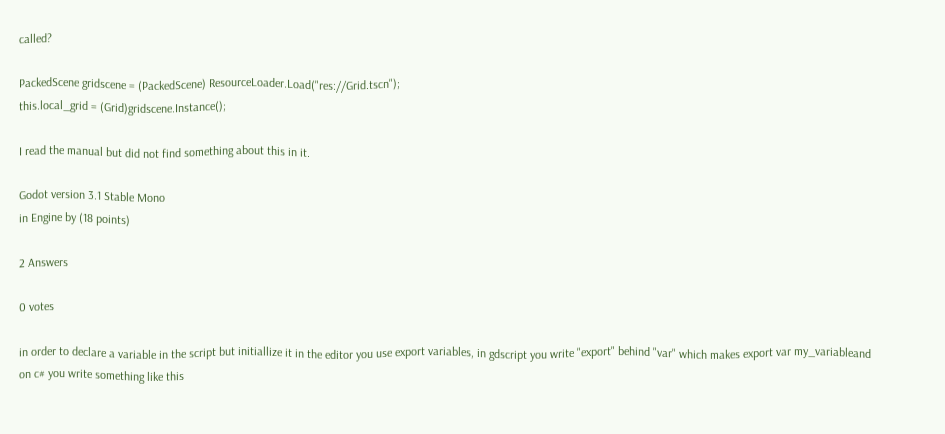called?

PackedScene gridscene = (PackedScene) ResourceLoader.Load("res://Grid.tscn");
this.local_grid = (Grid)gridscene.Instance();

I read the manual but did not find something about this in it.

Godot version 3.1 Stable Mono
in Engine by (18 points)

2 Answers

0 votes

in order to declare a variable in the script but initiallize it in the editor you use export variables, in gdscript you write "export" behind "var" which makes export var my_variableand on c# you write something like this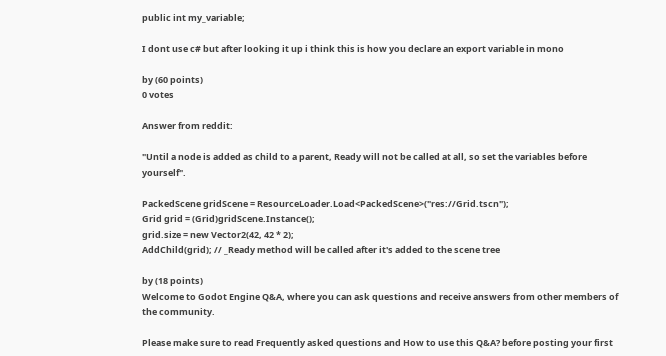public int my_variable;

I dont use c# but after looking it up i think this is how you declare an export variable in mono

by (60 points)
0 votes

Answer from reddit:

"Until a node is added as child to a parent, Ready will not be called at all, so set the variables before yourself".

PackedScene gridScene = ResourceLoader.Load<PackedScene>("res://Grid.tscn");
Grid grid = (Grid)gridScene.Instance();
grid.size = new Vector2(42, 42 * 2);
AddChild(grid); // _Ready method will be called after it's added to the scene tree

by (18 points)
Welcome to Godot Engine Q&A, where you can ask questions and receive answers from other members of the community.

Please make sure to read Frequently asked questions and How to use this Q&A? before posting your first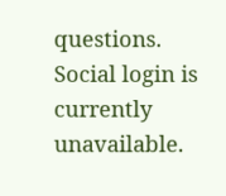questions.
Social login is currently unavailable.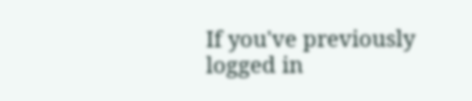If you've previously logged in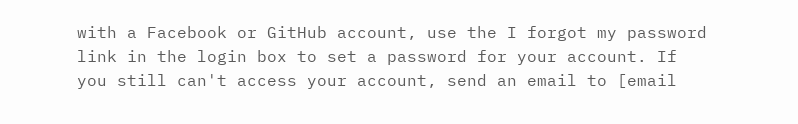with a Facebook or GitHub account, use the I forgot my password link in the login box to set a password for your account. If you still can't access your account, send an email to [email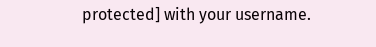protected] with your username.